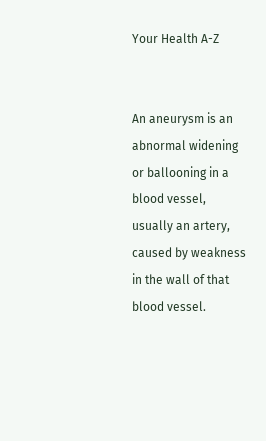Your Health A-Z


An aneurysm is an abnormal widening or ballooning in a blood vessel, usually an artery, caused by weakness in the wall of that blood vessel.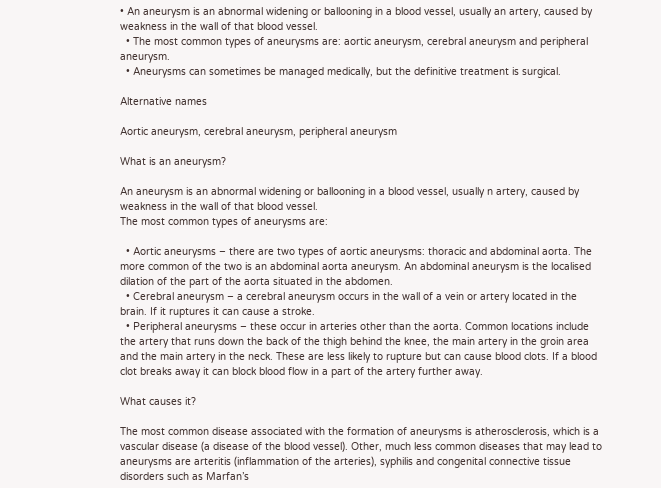• An aneurysm is an abnormal widening or ballooning in a blood vessel, usually an artery, caused by weakness in the wall of that blood vessel.
  • The most common types of aneurysms are: aortic aneurysm, cerebral aneurysm and peripheral aneurysm.
  • Aneurysms can sometimes be managed medically, but the definitive treatment is surgical.

Alternative names

Aortic aneurysm, cerebral aneurysm, peripheral aneurysm

What is an aneurysm?

An aneurysm is an abnormal widening or ballooning in a blood vessel, usually n artery, caused by weakness in the wall of that blood vessel.
The most common types of aneurysms are:

  • Aortic aneurysms – there are two types of aortic aneurysms: thoracic and abdominal aorta. The more common of the two is an abdominal aorta aneurysm. An abdominal aneurysm is the localised dilation of the part of the aorta situated in the abdomen.
  • Cerebral aneurysm – a cerebral aneurysm occurs in the wall of a vein or artery located in the brain. If it ruptures it can cause a stroke.
  • Peripheral aneurysms – these occur in arteries other than the aorta. Common locations include the artery that runs down the back of the thigh behind the knee, the main artery in the groin area and the main artery in the neck. These are less likely to rupture but can cause blood clots. If a blood clot breaks away it can block blood flow in a part of the artery further away.

What causes it?

The most common disease associated with the formation of aneurysms is atherosclerosis, which is a vascular disease (a disease of the blood vessel). Other, much less common diseases that may lead to aneurysms are arteritis (inflammation of the arteries), syphilis and congenital connective tissue disorders such as Marfan’s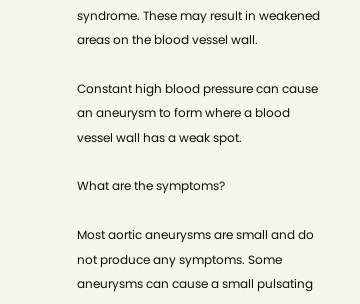syndrome. These may result in weakened areas on the blood vessel wall.

Constant high blood pressure can cause an aneurysm to form where a blood vessel wall has a weak spot.

What are the symptoms?

Most aortic aneurysms are small and do not produce any symptoms. Some aneurysms can cause a small pulsating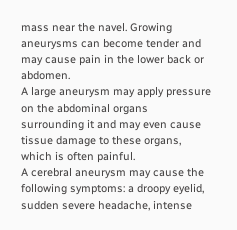mass near the navel. Growing aneurysms can become tender and may cause pain in the lower back or abdomen.
A large aneurysm may apply pressure on the abdominal organs surrounding it and may even cause tissue damage to these organs, which is often painful.
A cerebral aneurysm may cause the following symptoms: a droopy eyelid, sudden severe headache, intense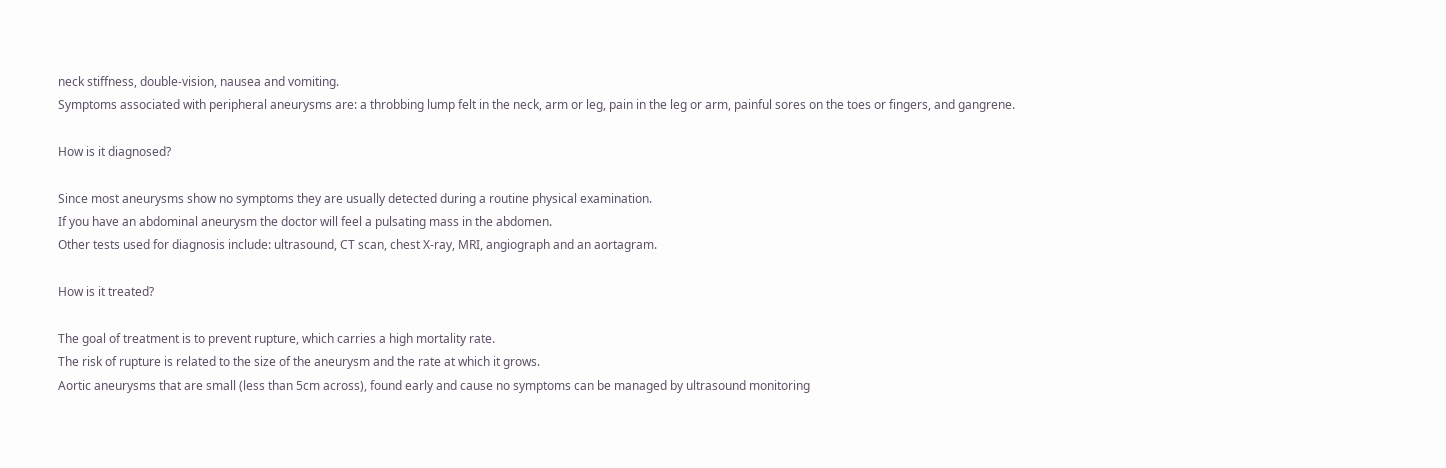neck stiffness, double-vision, nausea and vomiting.
Symptoms associated with peripheral aneurysms are: a throbbing lump felt in the neck, arm or leg, pain in the leg or arm, painful sores on the toes or fingers, and gangrene.

How is it diagnosed?

Since most aneurysms show no symptoms they are usually detected during a routine physical examination.
If you have an abdominal aneurysm the doctor will feel a pulsating mass in the abdomen.
Other tests used for diagnosis include: ultrasound, CT scan, chest X-ray, MRI, angiograph and an aortagram.

How is it treated?

The goal of treatment is to prevent rupture, which carries a high mortality rate.
The risk of rupture is related to the size of the aneurysm and the rate at which it grows.
Aortic aneurysms that are small (less than 5cm across), found early and cause no symptoms can be managed by ultrasound monitoring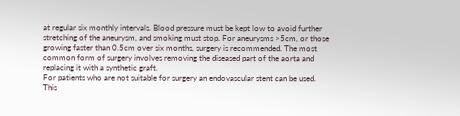at regular six monthly intervals. Blood pressure must be kept low to avoid further stretching of the aneurysm, and smoking must stop. For aneurysms >5cm, or those growing faster than 0.5cm over six months, surgery is recommended. The most common form of surgery involves removing the diseased part of the aorta and replacing it with a synthetic graft.
For patients who are not suitable for surgery an endovascular stent can be used. This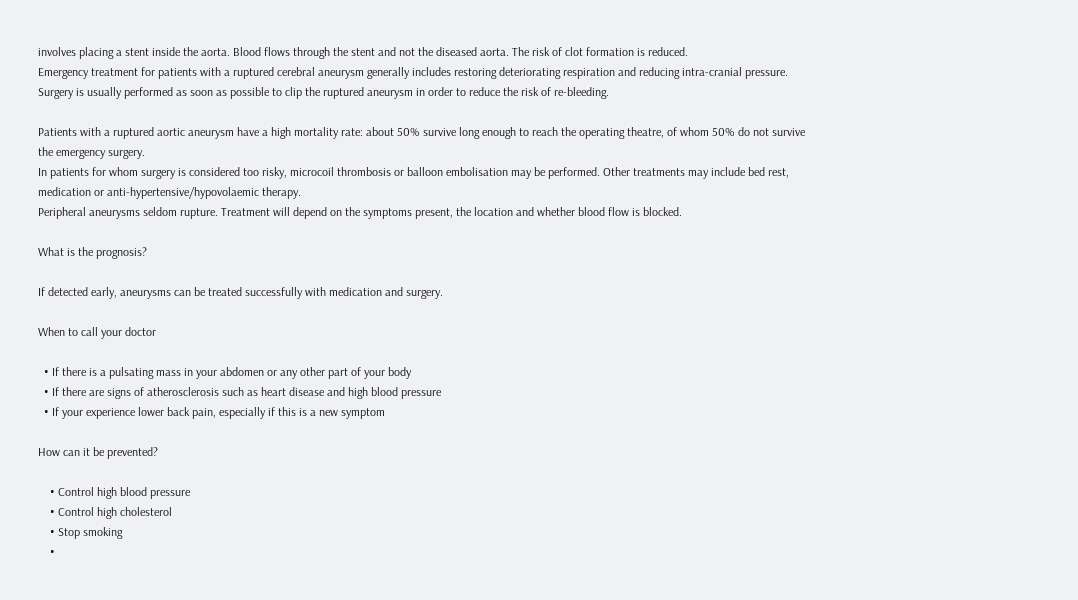involves placing a stent inside the aorta. Blood flows through the stent and not the diseased aorta. The risk of clot formation is reduced.
Emergency treatment for patients with a ruptured cerebral aneurysm generally includes restoring deteriorating respiration and reducing intra-cranial pressure. Surgery is usually performed as soon as possible to clip the ruptured aneurysm in order to reduce the risk of re-bleeding.

Patients with a ruptured aortic aneurysm have a high mortality rate: about 50% survive long enough to reach the operating theatre, of whom 50% do not survive the emergency surgery.
In patients for whom surgery is considered too risky, microcoil thrombosis or balloon embolisation may be performed. Other treatments may include bed rest, medication or anti-hypertensive/hypovolaemic therapy.
Peripheral aneurysms seldom rupture. Treatment will depend on the symptoms present, the location and whether blood flow is blocked.

What is the prognosis?

If detected early, aneurysms can be treated successfully with medication and surgery.

When to call your doctor

  • If there is a pulsating mass in your abdomen or any other part of your body
  • If there are signs of atherosclerosis such as heart disease and high blood pressure
  • If your experience lower back pain, especially if this is a new symptom

How can it be prevented?

    • Control high blood pressure
    • Control high cholesterol
    • Stop smoking
    •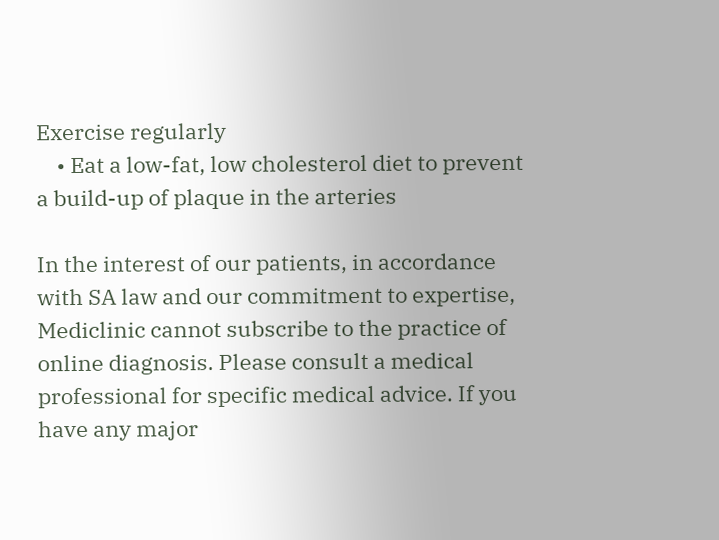Exercise regularly
    • Eat a low-fat, low cholesterol diet to prevent a build-up of plaque in the arteries

In the interest of our patients, in accordance with SA law and our commitment to expertise, Mediclinic cannot subscribe to the practice of online diagnosis. Please consult a medical professional for specific medical advice. If you have any major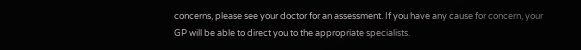concerns, please see your doctor for an assessment. If you have any cause for concern, your GP will be able to direct you to the appropriate specialists.